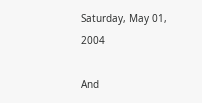Saturday, May 01, 2004

And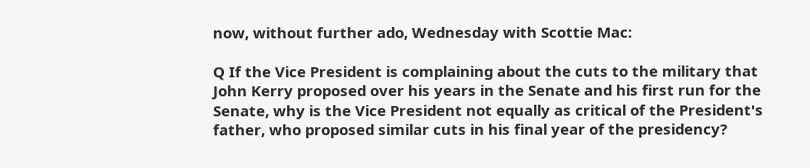now, without further ado, Wednesday with Scottie Mac:

Q If the Vice President is complaining about the cuts to the military that John Kerry proposed over his years in the Senate and his first run for the Senate, why is the Vice President not equally as critical of the President's father, who proposed similar cuts in his final year of the presidency?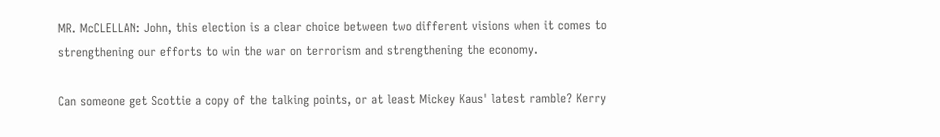MR. McCLELLAN: John, this election is a clear choice between two different visions when it comes to strengthening our efforts to win the war on terrorism and strengthening the economy.

Can someone get Scottie a copy of the talking points, or at least Mickey Kaus' latest ramble? Kerry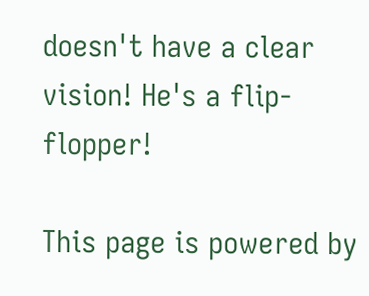doesn't have a clear vision! He's a flip-flopper!

This page is powered by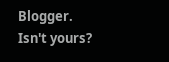Blogger. Isn't yours?